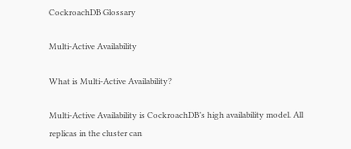CockroachDB Glossary

Multi-Active Availability

What is Multi-Active Availability?

Multi-Active Availability is CockroachDB’s high availability model. All replicas in the cluster can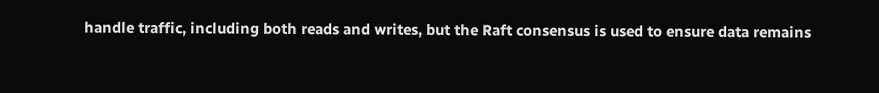handle traffic, including both reads and writes, but the Raft consensus is used to ensure data remains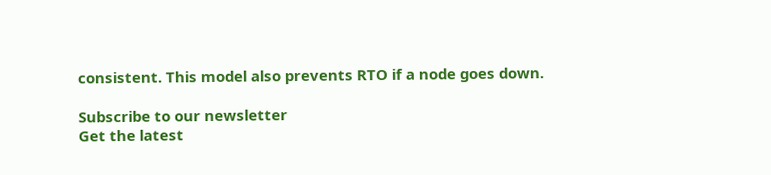consistent. This model also prevents RTO if a node goes down.

Subscribe to our newsletter
Get the latest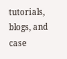tutorials, blogs, and case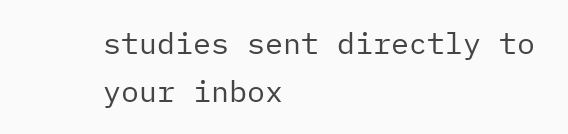studies sent directly to your inbox